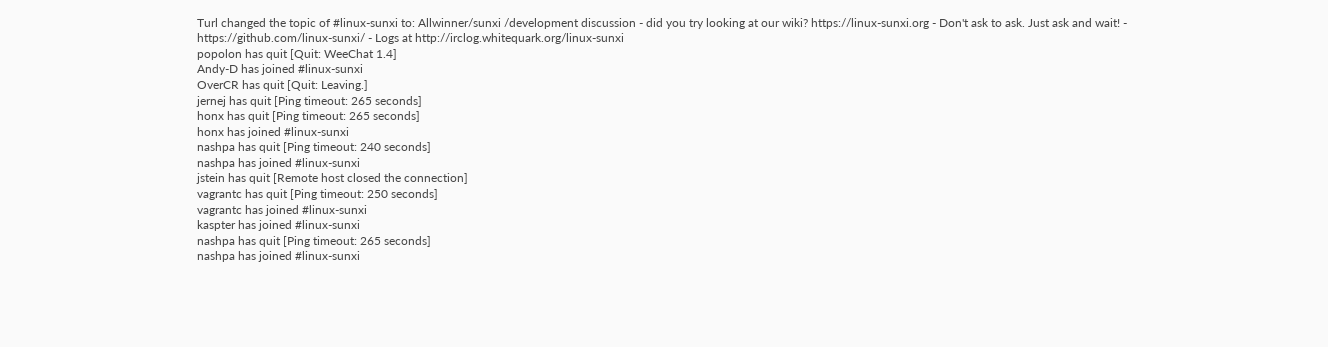Turl changed the topic of #linux-sunxi to: Allwinner/sunxi /development discussion - did you try looking at our wiki? https://linux-sunxi.org - Don't ask to ask. Just ask and wait! - https://github.com/linux-sunxi/ - Logs at http://irclog.whitequark.org/linux-sunxi
popolon has quit [Quit: WeeChat 1.4]
Andy-D has joined #linux-sunxi
OverCR has quit [Quit: Leaving.]
jernej has quit [Ping timeout: 265 seconds]
honx has quit [Ping timeout: 265 seconds]
honx has joined #linux-sunxi
nashpa has quit [Ping timeout: 240 seconds]
nashpa has joined #linux-sunxi
jstein has quit [Remote host closed the connection]
vagrantc has quit [Ping timeout: 250 seconds]
vagrantc has joined #linux-sunxi
kaspter has joined #linux-sunxi
nashpa has quit [Ping timeout: 265 seconds]
nashpa has joined #linux-sunxi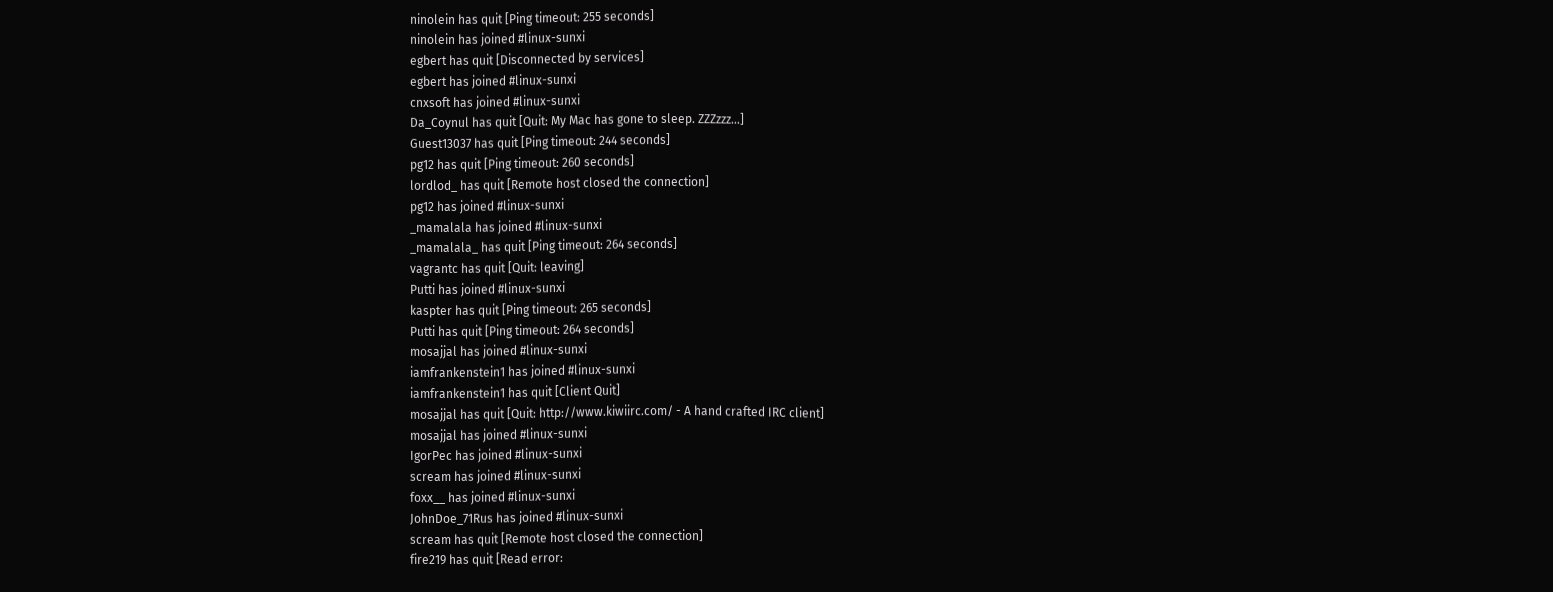ninolein has quit [Ping timeout: 255 seconds]
ninolein has joined #linux-sunxi
egbert has quit [Disconnected by services]
egbert has joined #linux-sunxi
cnxsoft has joined #linux-sunxi
Da_Coynul has quit [Quit: My Mac has gone to sleep. ZZZzzz…]
Guest13037 has quit [Ping timeout: 244 seconds]
pg12 has quit [Ping timeout: 260 seconds]
lordlod_ has quit [Remote host closed the connection]
pg12 has joined #linux-sunxi
_mamalala has joined #linux-sunxi
_mamalala_ has quit [Ping timeout: 264 seconds]
vagrantc has quit [Quit: leaving]
Putti has joined #linux-sunxi
kaspter has quit [Ping timeout: 265 seconds]
Putti has quit [Ping timeout: 264 seconds]
mosajjal has joined #linux-sunxi
iamfrankenstein1 has joined #linux-sunxi
iamfrankenstein1 has quit [Client Quit]
mosajjal has quit [Quit: http://www.kiwiirc.com/ - A hand crafted IRC client]
mosajjal has joined #linux-sunxi
IgorPec has joined #linux-sunxi
scream has joined #linux-sunxi
foxx__ has joined #linux-sunxi
JohnDoe_71Rus has joined #linux-sunxi
scream has quit [Remote host closed the connection]
fire219 has quit [Read error: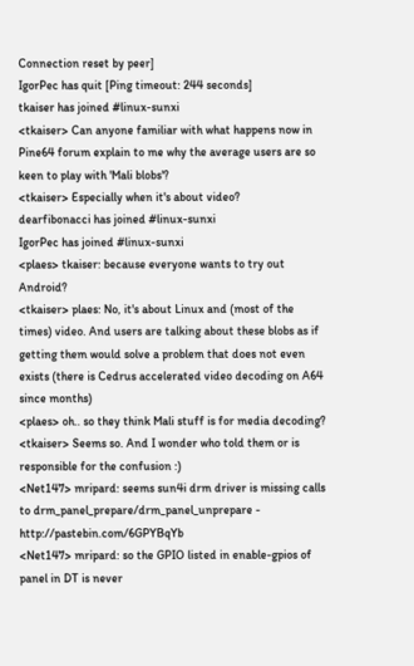Connection reset by peer]
IgorPec has quit [Ping timeout: 244 seconds]
tkaiser has joined #linux-sunxi
<tkaiser> Can anyone familiar with what happens now in Pine64 forum explain to me why the average users are so keen to play with 'Mali blobs'?
<tkaiser> Especially when it's about video?
dearfibonacci has joined #linux-sunxi
IgorPec has joined #linux-sunxi
<plaes> tkaiser: because everyone wants to try out Android?
<tkaiser> plaes: No, it's about Linux and (most of the times) video. And users are talking about these blobs as if getting them would solve a problem that does not even exists (there is Cedrus accelerated video decoding on A64 since months)
<plaes> oh.. so they think Mali stuff is for media decoding?
<tkaiser> Seems so. And I wonder who told them or is responsible for the confusion :)
<Net147> mripard: seems sun4i drm driver is missing calls to drm_panel_prepare/drm_panel_unprepare - http://pastebin.com/6GPYBqYb
<Net147> mripard: so the GPIO listed in enable-gpios of panel in DT is never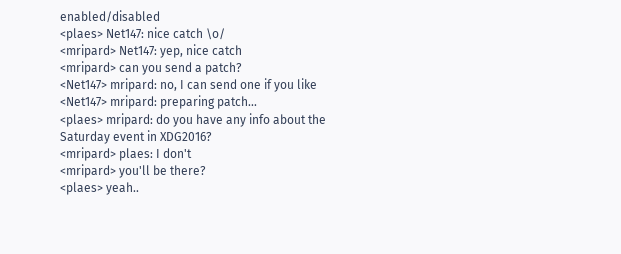enabled/disabled
<plaes> Net147: nice catch \o/
<mripard> Net147: yep, nice catch
<mripard> can you send a patch?
<Net147> mripard: no, I can send one if you like
<Net147> mripard: preparing patch...
<plaes> mripard: do you have any info about the Saturday event in XDG2016?
<mripard> plaes: I don't
<mripard> you'll be there?
<plaes> yeah..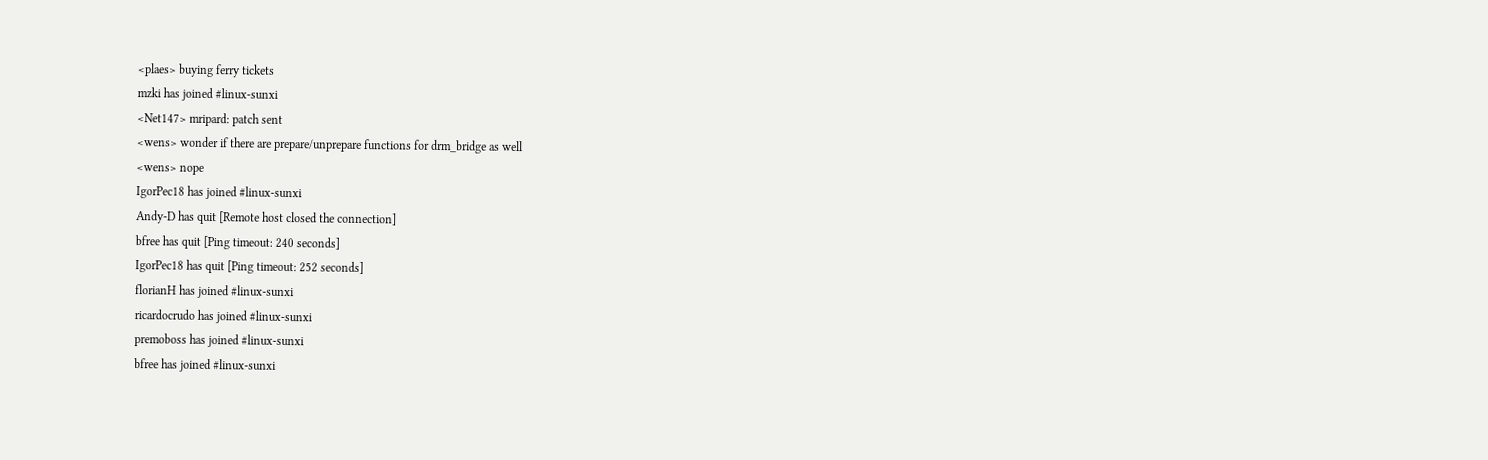<plaes> buying ferry tickets
mzki has joined #linux-sunxi
<Net147> mripard: patch sent
<wens> wonder if there are prepare/unprepare functions for drm_bridge as well
<wens> nope
IgorPec18 has joined #linux-sunxi
Andy-D has quit [Remote host closed the connection]
bfree has quit [Ping timeout: 240 seconds]
IgorPec18 has quit [Ping timeout: 252 seconds]
florianH has joined #linux-sunxi
ricardocrudo has joined #linux-sunxi
premoboss has joined #linux-sunxi
bfree has joined #linux-sunxi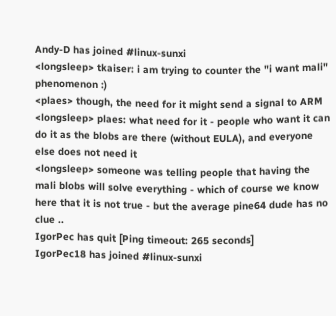Andy-D has joined #linux-sunxi
<longsleep> tkaiser: i am trying to counter the "i want mali" phenomenon :)
<plaes> though, the need for it might send a signal to ARM
<longsleep> plaes: what need for it - people who want it can do it as the blobs are there (without EULA), and everyone else does not need it
<longsleep> someone was telling people that having the mali blobs will solve everything - which of course we know here that it is not true - but the average pine64 dude has no clue ..
IgorPec has quit [Ping timeout: 265 seconds]
IgorPec18 has joined #linux-sunxi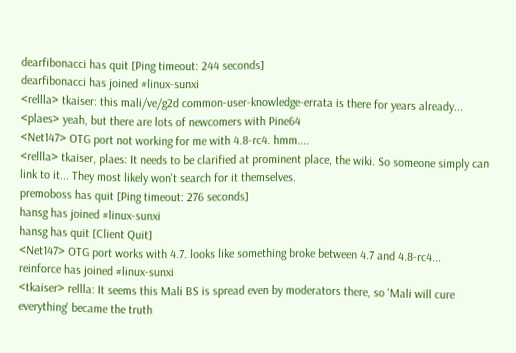dearfibonacci has quit [Ping timeout: 244 seconds]
dearfibonacci has joined #linux-sunxi
<rellla> tkaiser: this mali/ve/g2d common-user-knowledge-errata is there for years already...
<plaes> yeah, but there are lots of newcomers with Pine64
<Net147> OTG port not working for me with 4.8-rc4. hmm....
<rellla> tkaiser, plaes: It needs to be clarified at prominent place, the wiki. So someone simply can link to it... They most likely won't search for it themselves.
premoboss has quit [Ping timeout: 276 seconds]
hansg has joined #linux-sunxi
hansg has quit [Client Quit]
<Net147> OTG port works with 4.7. looks like something broke between 4.7 and 4.8-rc4...
reinforce has joined #linux-sunxi
<tkaiser> rellla: It seems this Mali BS is spread even by moderators there, so 'Mali will cure everything' became the truth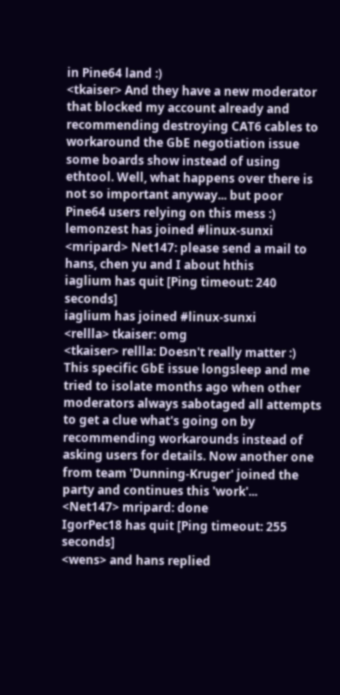in Pine64 land :)
<tkaiser> And they have a new moderator that blocked my account already and recommending destroying CAT6 cables to workaround the GbE negotiation issue some boards show instead of using ethtool. Well, what happens over there is not so important anyway... but poor Pine64 users relying on this mess :)
lemonzest has joined #linux-sunxi
<mripard> Net147: please send a mail to hans, chen yu and I about hthis
iaglium has quit [Ping timeout: 240 seconds]
iaglium has joined #linux-sunxi
<rellla> tkaiser: omg
<tkaiser> rellla: Doesn't really matter :) This specific GbE issue longsleep and me tried to isolate months ago when other moderators always sabotaged all attempts to get a clue what's going on by recommending workarounds instead of asking users for details. Now another one from team 'Dunning-Kruger' joined the party and continues this 'work'...
<Net147> mripard: done
IgorPec18 has quit [Ping timeout: 255 seconds]
<wens> and hans replied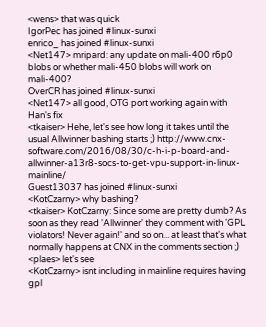<wens> that was quick
IgorPec has joined #linux-sunxi
enrico_ has joined #linux-sunxi
<Net147> mripard: any update on mali-400 r6p0 blobs or whether mali-450 blobs will work on mali-400?
OverCR has joined #linux-sunxi
<Net147> all good, OTG port working again with Han's fix
<tkaiser> Hehe, let's see how long it takes until the usual Allwinner bashing starts ;) http://www.cnx-software.com/2016/08/30/c-h-i-p-board-and-allwinner-a13r8-socs-to-get-vpu-support-in-linux-mainline/
Guest13037 has joined #linux-sunxi
<KotCzarny> why bashing?
<tkaiser> KotCzarny: Since some are pretty dumb? As soon as they read 'Allwinner' they comment with 'GPL violators! Never again!' and so on... at least that's what normally happens at CNX in the comments section ;)
<plaes> let's see
<KotCzarny> isnt including in mainline requires having gpl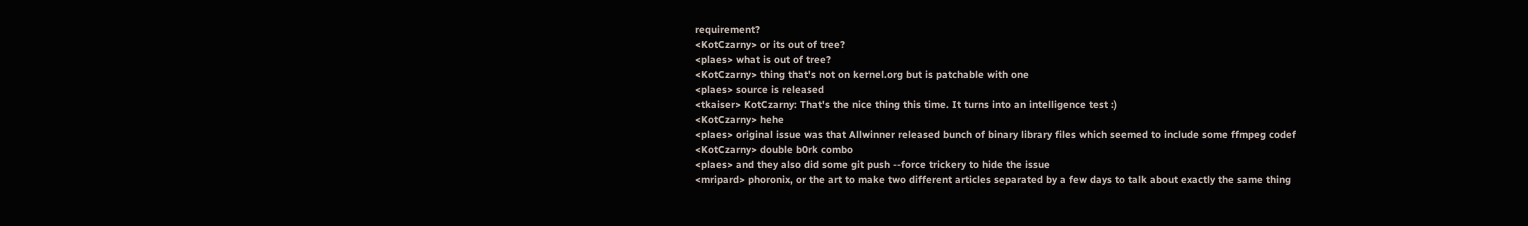requirement?
<KotCzarny> or its out of tree?
<plaes> what is out of tree?
<KotCzarny> thing that's not on kernel.org but is patchable with one
<plaes> source is released
<tkaiser> KotCzarny: That's the nice thing this time. It turns into an intelligence test :)
<KotCzarny> hehe
<plaes> original issue was that Allwinner released bunch of binary library files which seemed to include some ffmpeg codef
<KotCzarny> double b0rk combo
<plaes> and they also did some git push --force trickery to hide the issue
<mripard> phoronix, or the art to make two different articles separated by a few days to talk about exactly the same thing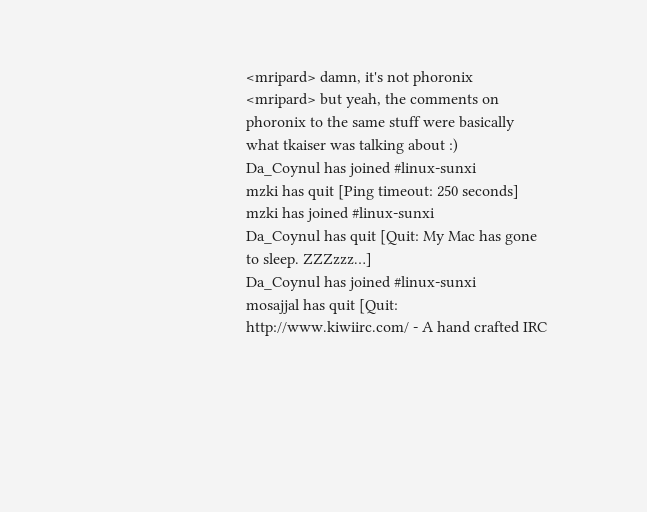<mripard> damn, it's not phoronix
<mripard> but yeah, the comments on phoronix to the same stuff were basically what tkaiser was talking about :)
Da_Coynul has joined #linux-sunxi
mzki has quit [Ping timeout: 250 seconds]
mzki has joined #linux-sunxi
Da_Coynul has quit [Quit: My Mac has gone to sleep. ZZZzzz…]
Da_Coynul has joined #linux-sunxi
mosajjal has quit [Quit: http://www.kiwiirc.com/ - A hand crafted IRC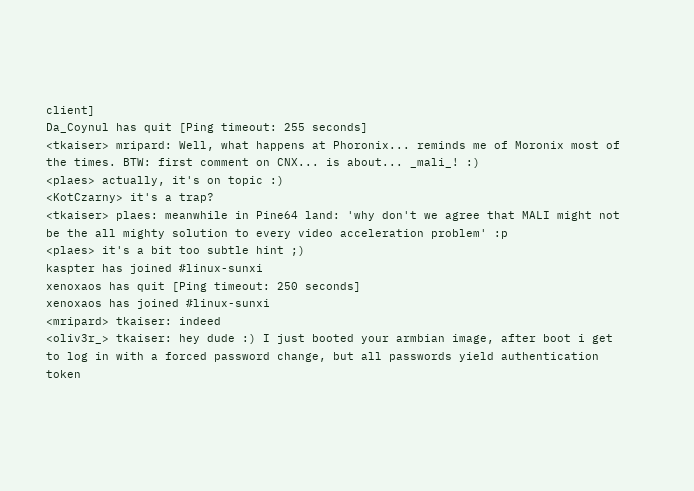client]
Da_Coynul has quit [Ping timeout: 255 seconds]
<tkaiser> mripard: Well, what happens at Phoronix... reminds me of Moronix most of the times. BTW: first comment on CNX... is about... _mali_! :)
<plaes> actually, it's on topic :)
<KotCzarny> it's a trap?
<tkaiser> plaes: meanwhile in Pine64 land: 'why don't we agree that MALI might not be the all mighty solution to every video acceleration problem' :p
<plaes> it's a bit too subtle hint ;)
kaspter has joined #linux-sunxi
xenoxaos has quit [Ping timeout: 250 seconds]
xenoxaos has joined #linux-sunxi
<mripard> tkaiser: indeed
<oliv3r_> tkaiser: hey dude :) I just booted your armbian image, after boot i get to log in with a forced password change, but all passwords yield authentication token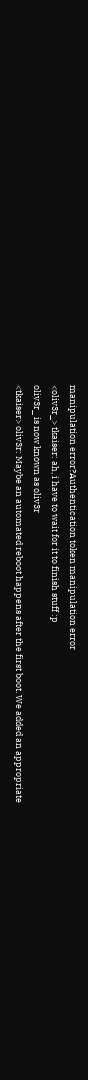manipulation error?Authentication token manipulation error
<oliv3r_> tkaiser: ah, i have to wait for it to finish stuff :p
oliv3r_ is now known as oliv3r
<tkaiser> oliv3r: Maybe an automated reboot happens after the first boot. We added an appropriate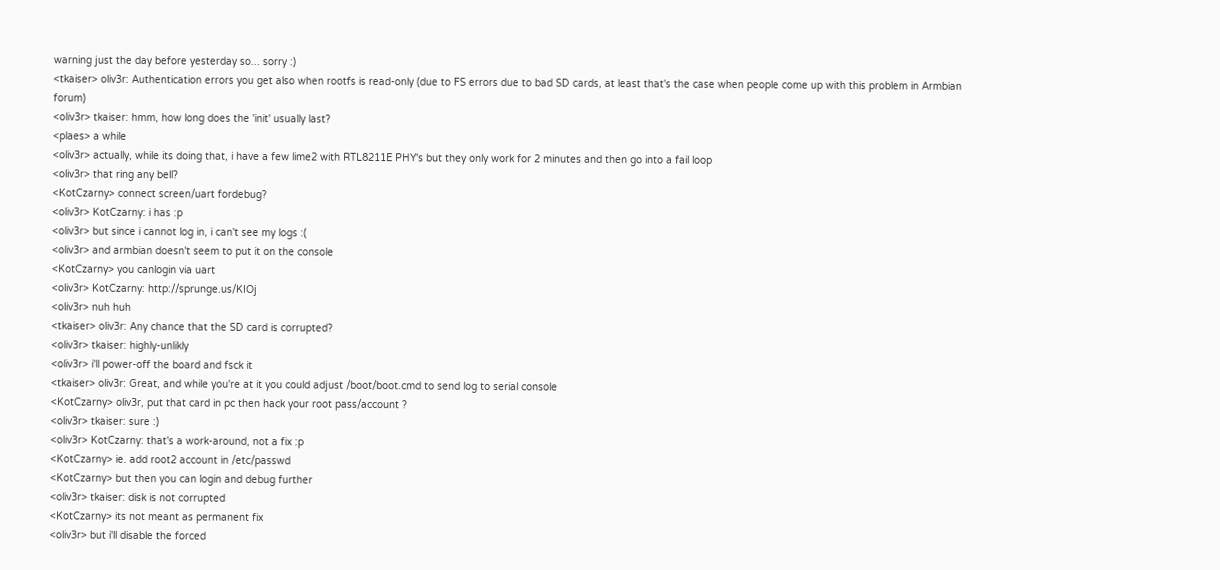warning just the day before yesterday so... sorry :)
<tkaiser> oliv3r: Authentication errors you get also when rootfs is read-only (due to FS errors due to bad SD cards, at least that's the case when people come up with this problem in Armbian forum)
<oliv3r> tkaiser: hmm, how long does the 'init' usually last?
<plaes> a while
<oliv3r> actually, while its doing that, i have a few lime2 with RTL8211E PHY's but they only work for 2 minutes and then go into a fail loop
<oliv3r> that ring any bell?
<KotCzarny> connect screen/uart fordebug?
<oliv3r> KotCzarny: i has :p
<oliv3r> but since i cannot log in, i can't see my logs :(
<oliv3r> and armbian doesn't seem to put it on the console
<KotCzarny> you canlogin via uart
<oliv3r> KotCzarny: http://sprunge.us/KIOj
<oliv3r> nuh huh
<tkaiser> oliv3r: Any chance that the SD card is corrupted?
<oliv3r> tkaiser: highly-unlikly
<oliv3r> i'll power-off the board and fsck it
<tkaiser> oliv3r: Great, and while you're at it you could adjust /boot/boot.cmd to send log to serial console
<KotCzarny> oliv3r, put that card in pc then hack your root pass/account ?
<oliv3r> tkaiser: sure :)
<oliv3r> KotCzarny: that's a work-around, not a fix :p
<KotCzarny> ie. add root2 account in /etc/passwd
<KotCzarny> but then you can login and debug further
<oliv3r> tkaiser: disk is not corrupted
<KotCzarny> its not meant as permanent fix
<oliv3r> but i'll disable the forced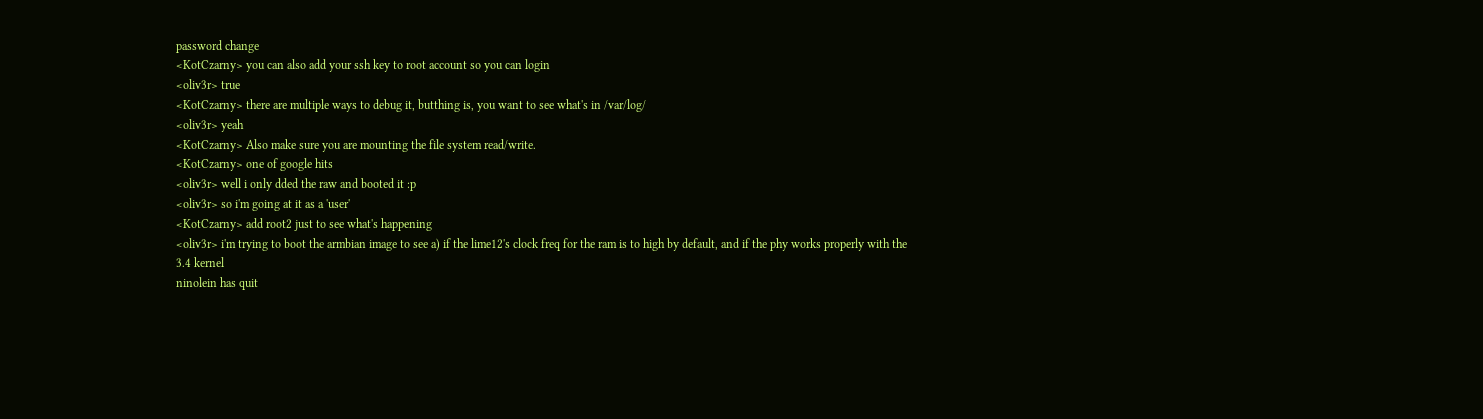password change
<KotCzarny> you can also add your ssh key to root account so you can login
<oliv3r> true
<KotCzarny> there are multiple ways to debug it, butthing is, you want to see what's in /var/log/
<oliv3r> yeah
<KotCzarny> Also make sure you are mounting the file system read/write.
<KotCzarny> one of google hits
<oliv3r> well i only dded the raw and booted it :p
<oliv3r> so i'm going at it as a 'user'
<KotCzarny> add root2 just to see what's happening
<oliv3r> i'm trying to boot the armbian image to see a) if the lime12's clock freq for the ram is to high by default, and if the phy works properly with the 3.4 kernel
ninolein has quit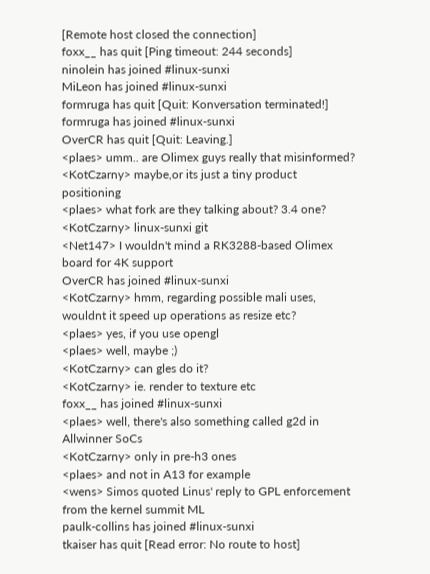[Remote host closed the connection]
foxx__ has quit [Ping timeout: 244 seconds]
ninolein has joined #linux-sunxi
MiLeon has joined #linux-sunxi
formruga has quit [Quit: Konversation terminated!]
formruga has joined #linux-sunxi
OverCR has quit [Quit: Leaving.]
<plaes> umm.. are Olimex guys really that misinformed?
<KotCzarny> maybe,or its just a tiny product positioning
<plaes> what fork are they talking about? 3.4 one?
<KotCzarny> linux-sunxi git
<Net147> I wouldn't mind a RK3288-based Olimex board for 4K support
OverCR has joined #linux-sunxi
<KotCzarny> hmm, regarding possible mali uses, wouldnt it speed up operations as resize etc?
<plaes> yes, if you use opengl
<plaes> well, maybe ;)
<KotCzarny> can gles do it?
<KotCzarny> ie. render to texture etc
foxx__ has joined #linux-sunxi
<plaes> well, there's also something called g2d in Allwinner SoCs
<KotCzarny> only in pre-h3 ones
<plaes> and not in A13 for example
<wens> Simos quoted Linus' reply to GPL enforcement from the kernel summit ML
paulk-collins has joined #linux-sunxi
tkaiser has quit [Read error: No route to host]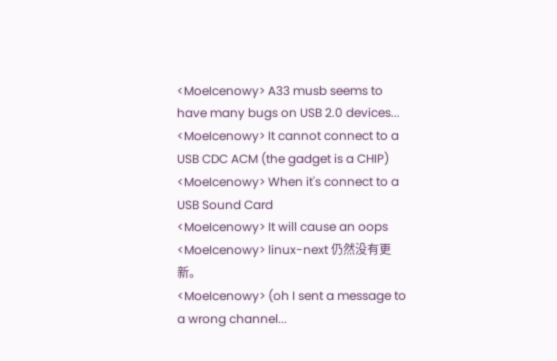<MoeIcenowy> A33 musb seems to have many bugs on USB 2.0 devices...
<MoeIcenowy> It cannot connect to a USB CDC ACM (the gadget is a CHIP)
<MoeIcenowy> When it's connect to a USB Sound Card
<MoeIcenowy> It will cause an oops
<MoeIcenowy> linux-next 仍然没有更新。
<MoeIcenowy> (oh I sent a message to a wrong channel...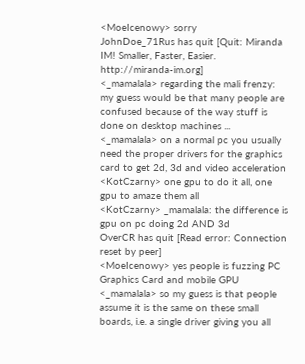<MoeIcenowy> sorry
JohnDoe_71Rus has quit [Quit: Miranda IM! Smaller, Faster, Easier. http://miranda-im.org]
<_mamalala> regarding the mali frenzy: my guess would be that many people are confused because of the way stuff is done on desktop machines ...
<_mamalala> on a normal pc you usually need the proper drivers for the graphics card to get 2d, 3d and video acceleration
<KotCzarny> one gpu to do it all, one gpu to amaze them all
<KotCzarny> _mamalala: the difference is gpu on pc doing 2d AND 3d
OverCR has quit [Read error: Connection reset by peer]
<MoeIcenowy> yes people is fuzzing PC Graphics Card and mobile GPU
<_mamalala> so my guess is that people assume it is the same on these small boards, i.e. a single driver giving you all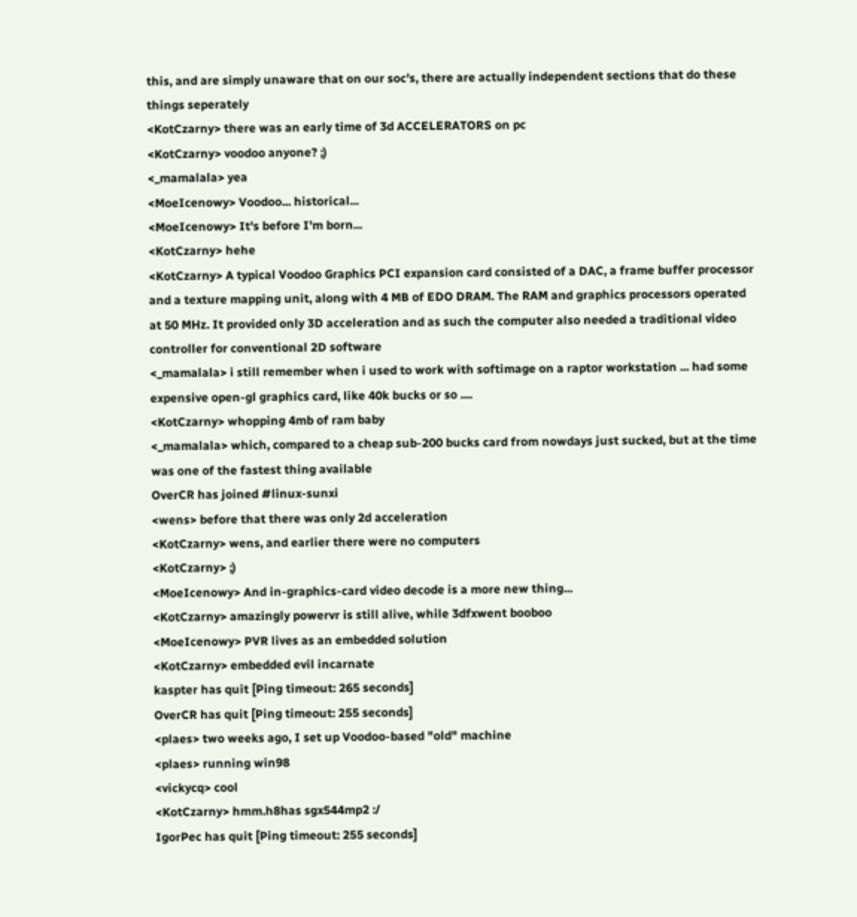this, and are simply unaware that on our soc's, there are actually independent sections that do these things seperately
<KotCzarny> there was an early time of 3d ACCELERATORS on pc
<KotCzarny> voodoo anyone? ;)
<_mamalala> yea
<MoeIcenowy> Voodoo... historical...
<MoeIcenowy> It's before I'm born...
<KotCzarny> hehe
<KotCzarny> A typical Voodoo Graphics PCI expansion card consisted of a DAC, a frame buffer processor and a texture mapping unit, along with 4 MB of EDO DRAM. The RAM and graphics processors operated at 50 MHz. It provided only 3D acceleration and as such the computer also needed a traditional video controller for conventional 2D software
<_mamalala> i still remember when i used to work with softimage on a raptor workstation ... had some expensive open-gl graphics card, like 40k bucks or so ....
<KotCzarny> whopping 4mb of ram baby
<_mamalala> which, compared to a cheap sub-200 bucks card from nowdays just sucked, but at the time was one of the fastest thing available
OverCR has joined #linux-sunxi
<wens> before that there was only 2d acceleration
<KotCzarny> wens, and earlier there were no computers
<KotCzarny> ;)
<MoeIcenowy> And in-graphics-card video decode is a more new thing...
<KotCzarny> amazingly powervr is still alive, while 3dfxwent booboo
<MoeIcenowy> PVR lives as an embedded solution
<KotCzarny> embedded evil incarnate
kaspter has quit [Ping timeout: 265 seconds]
OverCR has quit [Ping timeout: 255 seconds]
<plaes> two weeks ago, I set up Voodoo-based "old" machine
<plaes> running win98
<vickycq> cool
<KotCzarny> hmm.h8has sgx544mp2 :/
IgorPec has quit [Ping timeout: 255 seconds]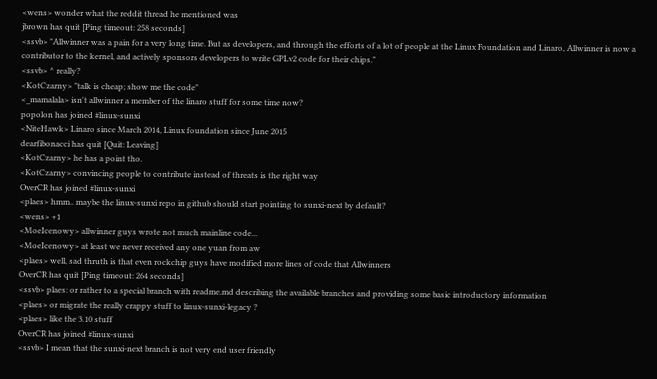<wens> wonder what the reddit thread he mentioned was
jbrown has quit [Ping timeout: 258 seconds]
<ssvb> "Allwinner was a pain for a very long time. But as developers, and through the efforts of a lot of people at the Linux Foundation and Linaro, Allwinner is now a contributor to the kernel, and actively sponsors developers to write GPLv2 code for their chips."
<ssvb> ^ really?
<KotCzarny> "talk is cheap; show me the code"
<_mamalala> isn't allwinner a member of the linaro stuff for some time now?
popolon has joined #linux-sunxi
<NiteHawk> Linaro since March 2014, Linux foundation since June 2015
dearfibonacci has quit [Quit: Leaving]
<KotCzarny> he has a point tho.
<KotCzarny> convincing people to contribute instead of threats is the right way
OverCR has joined #linux-sunxi
<plaes> hmm.. maybe the linux-sunxi repo in github should start pointing to sunxi-next by default?
<wens> +1
<MoeIcenowy> allwinner guys wrote not much mainline code...
<MoeIcenowy> at least we never received any one yuan from aw
<plaes> well, sad thruth is that even rockchip guys have modified more lines of code that Allwinners
OverCR has quit [Ping timeout: 264 seconds]
<ssvb> plaes: or rather to a special branch with readme.md describing the available branches and providing some basic introductory information
<plaes> or migrate the really crappy stuff to linux-sunxi-legacy ?
<plaes> like the 3.10 stuff
OverCR has joined #linux-sunxi
<ssvb> I mean that the sunxi-next branch is not very end user friendly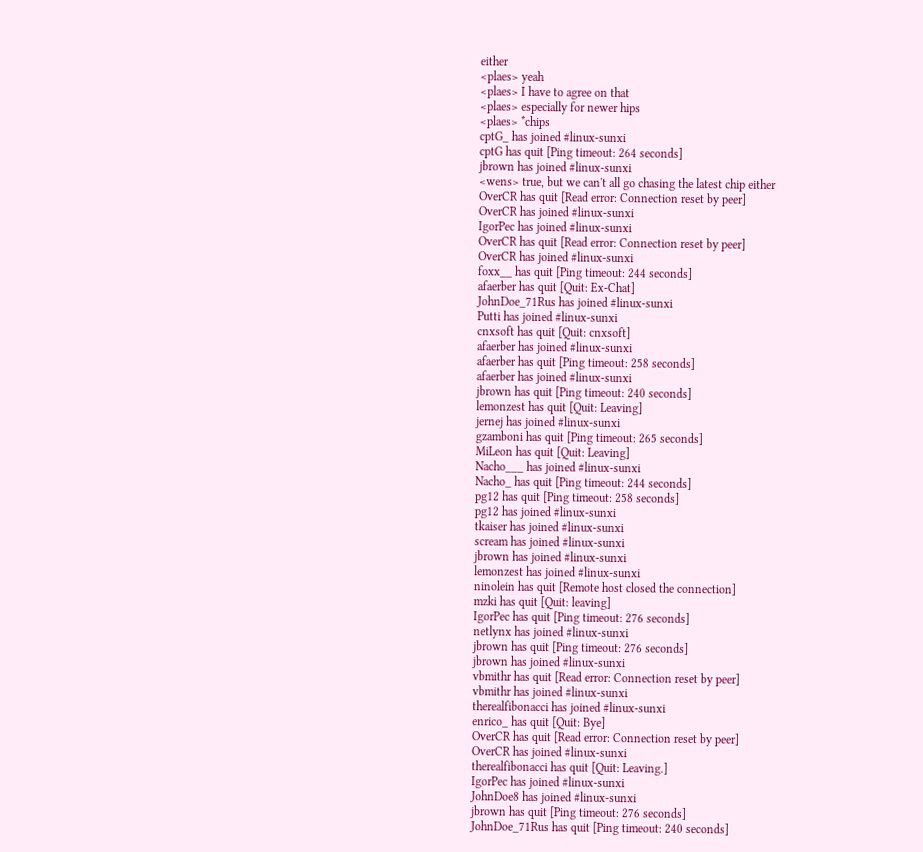either
<plaes> yeah
<plaes> I have to agree on that
<plaes> especially for newer hips
<plaes> *chips
cptG_ has joined #linux-sunxi
cptG has quit [Ping timeout: 264 seconds]
jbrown has joined #linux-sunxi
<wens> true, but we can't all go chasing the latest chip either
OverCR has quit [Read error: Connection reset by peer]
OverCR has joined #linux-sunxi
IgorPec has joined #linux-sunxi
OverCR has quit [Read error: Connection reset by peer]
OverCR has joined #linux-sunxi
foxx__ has quit [Ping timeout: 244 seconds]
afaerber has quit [Quit: Ex-Chat]
JohnDoe_71Rus has joined #linux-sunxi
Putti has joined #linux-sunxi
cnxsoft has quit [Quit: cnxsoft]
afaerber has joined #linux-sunxi
afaerber has quit [Ping timeout: 258 seconds]
afaerber has joined #linux-sunxi
jbrown has quit [Ping timeout: 240 seconds]
lemonzest has quit [Quit: Leaving]
jernej has joined #linux-sunxi
gzamboni has quit [Ping timeout: 265 seconds]
MiLeon has quit [Quit: Leaving]
Nacho___ has joined #linux-sunxi
Nacho_ has quit [Ping timeout: 244 seconds]
pg12 has quit [Ping timeout: 258 seconds]
pg12 has joined #linux-sunxi
tkaiser has joined #linux-sunxi
scream has joined #linux-sunxi
jbrown has joined #linux-sunxi
lemonzest has joined #linux-sunxi
ninolein has quit [Remote host closed the connection]
mzki has quit [Quit: leaving]
IgorPec has quit [Ping timeout: 276 seconds]
netlynx has joined #linux-sunxi
jbrown has quit [Ping timeout: 276 seconds]
jbrown has joined #linux-sunxi
vbmithr has quit [Read error: Connection reset by peer]
vbmithr has joined #linux-sunxi
therealfibonacci has joined #linux-sunxi
enrico_ has quit [Quit: Bye]
OverCR has quit [Read error: Connection reset by peer]
OverCR has joined #linux-sunxi
therealfibonacci has quit [Quit: Leaving.]
IgorPec has joined #linux-sunxi
JohnDoe8 has joined #linux-sunxi
jbrown has quit [Ping timeout: 276 seconds]
JohnDoe_71Rus has quit [Ping timeout: 240 seconds]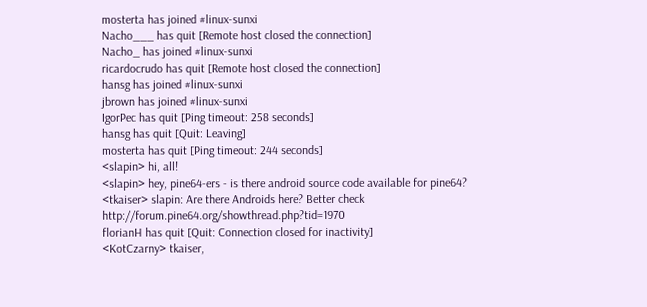mosterta has joined #linux-sunxi
Nacho___ has quit [Remote host closed the connection]
Nacho_ has joined #linux-sunxi
ricardocrudo has quit [Remote host closed the connection]
hansg has joined #linux-sunxi
jbrown has joined #linux-sunxi
IgorPec has quit [Ping timeout: 258 seconds]
hansg has quit [Quit: Leaving]
mosterta has quit [Ping timeout: 244 seconds]
<slapin> hi, all!
<slapin> hey, pine64-ers - is there android source code available for pine64?
<tkaiser> slapin: Are there Androids here? Better check http://forum.pine64.org/showthread.php?tid=1970
florianH has quit [Quit: Connection closed for inactivity]
<KotCzarny> tkaiser,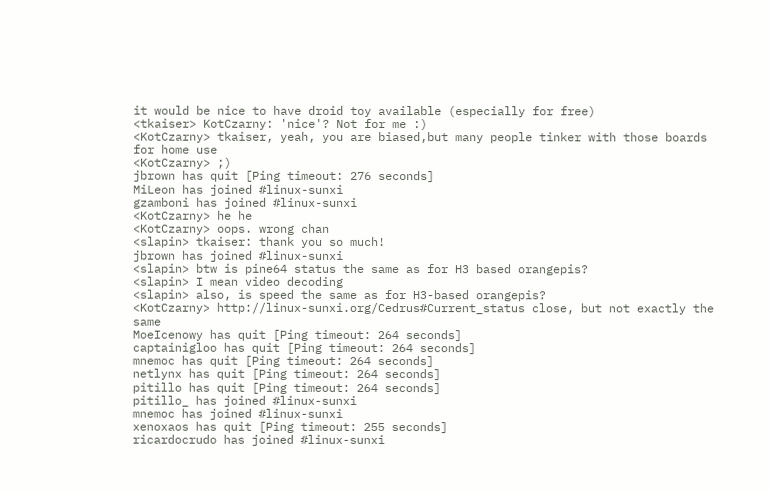it would be nice to have droid toy available (especially for free)
<tkaiser> KotCzarny: 'nice'? Not for me :)
<KotCzarny> tkaiser, yeah, you are biased,but many people tinker with those boards for home use
<KotCzarny> ;)
jbrown has quit [Ping timeout: 276 seconds]
MiLeon has joined #linux-sunxi
gzamboni has joined #linux-sunxi
<KotCzarny> he he
<KotCzarny> oops. wrong chan
<slapin> tkaiser: thank you so much!
jbrown has joined #linux-sunxi
<slapin> btw is pine64 status the same as for H3 based orangepis?
<slapin> I mean video decoding
<slapin> also, is speed the same as for H3-based orangepis?
<KotCzarny> http://linux-sunxi.org/Cedrus#Current_status close, but not exactly the same
MoeIcenowy has quit [Ping timeout: 264 seconds]
captainigloo has quit [Ping timeout: 264 seconds]
mnemoc has quit [Ping timeout: 264 seconds]
netlynx has quit [Ping timeout: 264 seconds]
pitillo has quit [Ping timeout: 264 seconds]
pitillo_ has joined #linux-sunxi
mnemoc has joined #linux-sunxi
xenoxaos has quit [Ping timeout: 255 seconds]
ricardocrudo has joined #linux-sunxi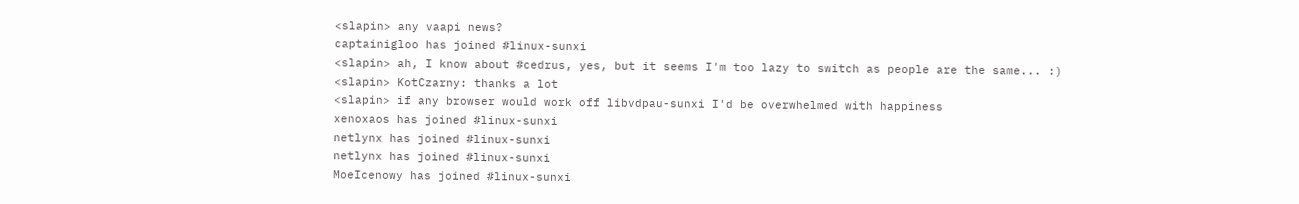<slapin> any vaapi news?
captainigloo has joined #linux-sunxi
<slapin> ah, I know about #cedrus, yes, but it seems I'm too lazy to switch as people are the same... :)
<slapin> KotCzarny: thanks a lot
<slapin> if any browser would work off libvdpau-sunxi I'd be overwhelmed with happiness
xenoxaos has joined #linux-sunxi
netlynx has joined #linux-sunxi
netlynx has joined #linux-sunxi
MoeIcenowy has joined #linux-sunxi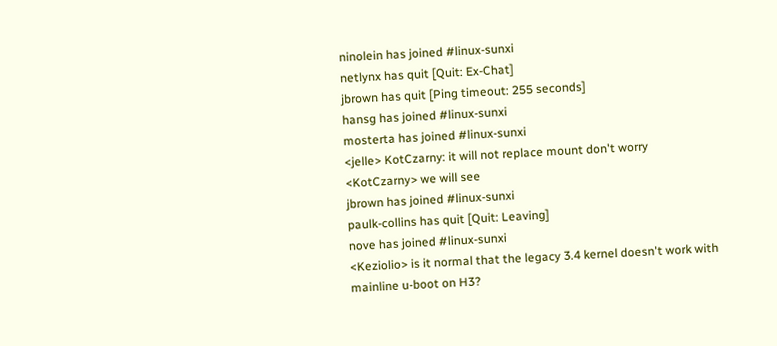ninolein has joined #linux-sunxi
netlynx has quit [Quit: Ex-Chat]
jbrown has quit [Ping timeout: 255 seconds]
hansg has joined #linux-sunxi
mosterta has joined #linux-sunxi
<jelle> KotCzarny: it will not replace mount don't worry
<KotCzarny> we will see
jbrown has joined #linux-sunxi
paulk-collins has quit [Quit: Leaving]
nove has joined #linux-sunxi
<Keziolio> is it normal that the legacy 3.4 kernel doesn't work with mainline u-boot on H3?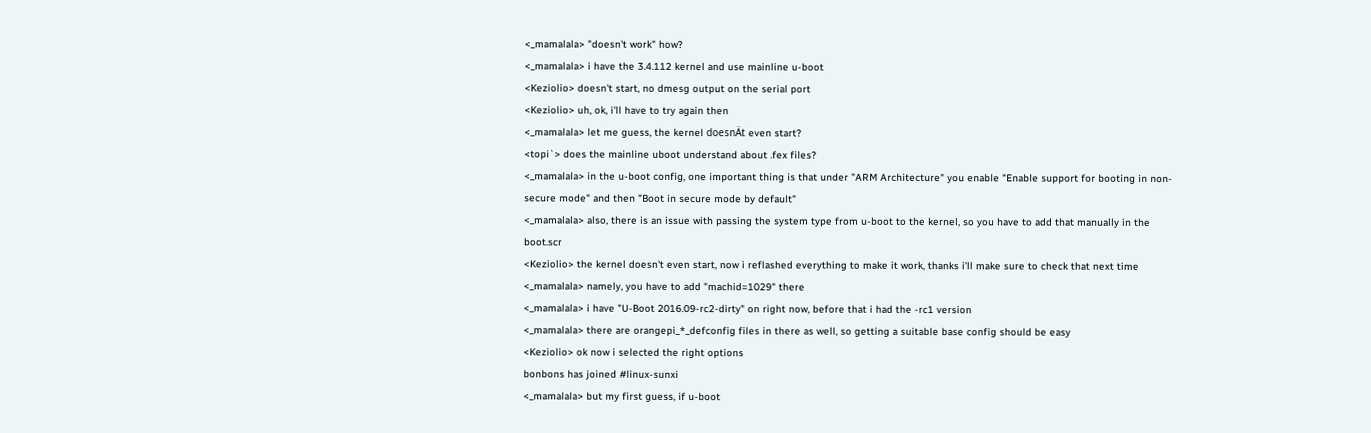<_mamalala> "doesn't work" how?
<_mamalala> i have the 3.4.112 kernel and use mainline u-boot
<Keziolio> doesn't start, no dmesg output on the serial port
<Keziolio> uh, ok, i'll have to try again then
<_mamalala> let me guess, the kernel doesnÄt even start?
<topi`> does the mainline uboot understand about .fex files?
<_mamalala> in the u-boot config, one important thing is that under "ARM Architecture" you enable "Enable support for booting in non-secure mode" and then "Boot in secure mode by default"
<_mamalala> also, there is an issue with passing the system type from u-boot to the kernel, so you have to add that manually in the boot.scr
<Keziolio> the kernel doesn't even start, now i reflashed everything to make it work, thanks i'll make sure to check that next time
<_mamalala> namely, you have to add "machid=1029" there
<_mamalala> i have "U-Boot 2016.09-rc2-dirty" on right now, before that i had the -rc1 version
<_mamalala> there are orangepi_*_defconfig files in there as well, so getting a suitable base config should be easy
<Keziolio> ok now i selected the right options
bonbons has joined #linux-sunxi
<_mamalala> but my first guess, if u-boot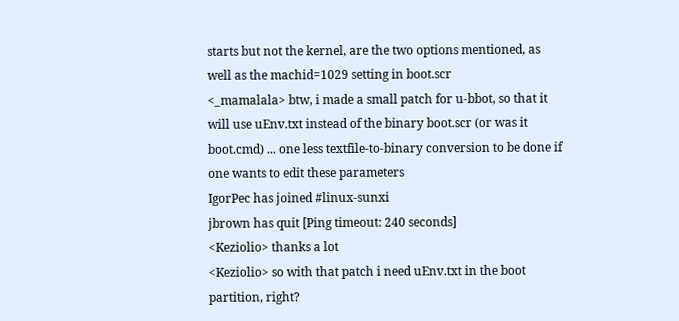starts but not the kernel, are the two options mentioned, as well as the machid=1029 setting in boot.scr
<_mamalala> btw, i made a small patch for u-bbot, so that it will use uEnv.txt instead of the binary boot.scr (or was it boot.cmd) ... one less textfile-to-binary conversion to be done if one wants to edit these parameters
IgorPec has joined #linux-sunxi
jbrown has quit [Ping timeout: 240 seconds]
<Keziolio> thanks a lot
<Keziolio> so with that patch i need uEnv.txt in the boot partition, right?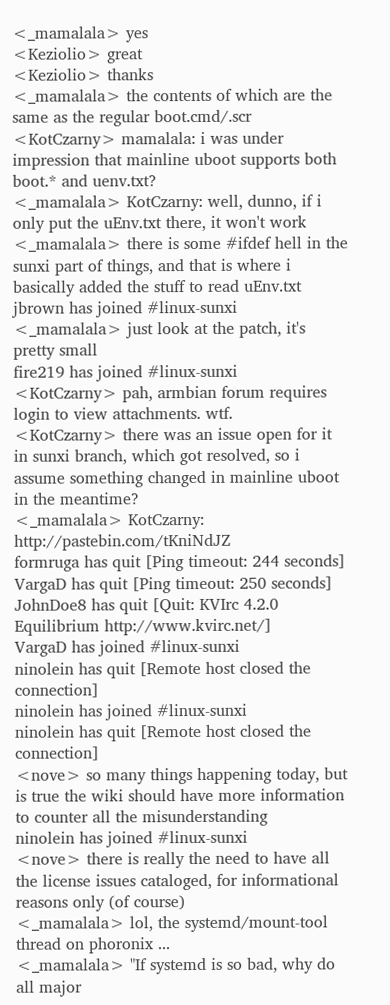<_mamalala> yes
<Keziolio> great
<Keziolio> thanks
<_mamalala> the contents of which are the same as the regular boot.cmd/.scr
<KotCzarny> mamalala: i was under impression that mainline uboot supports both boot.* and uenv.txt?
<_mamalala> KotCzarny: well, dunno, if i only put the uEnv.txt there, it won't work
<_mamalala> there is some #ifdef hell in the sunxi part of things, and that is where i basically added the stuff to read uEnv.txt
jbrown has joined #linux-sunxi
<_mamalala> just look at the patch, it's pretty small
fire219 has joined #linux-sunxi
<KotCzarny> pah, armbian forum requires login to view attachments. wtf.
<KotCzarny> there was an issue open for it in sunxi branch, which got resolved, so i assume something changed in mainline uboot in the meantime?
<_mamalala> KotCzarny: http://pastebin.com/tKniNdJZ
formruga has quit [Ping timeout: 244 seconds]
VargaD has quit [Ping timeout: 250 seconds]
JohnDoe8 has quit [Quit: KVIrc 4.2.0 Equilibrium http://www.kvirc.net/]
VargaD has joined #linux-sunxi
ninolein has quit [Remote host closed the connection]
ninolein has joined #linux-sunxi
ninolein has quit [Remote host closed the connection]
<nove> so many things happening today, but is true the wiki should have more information to counter all the misunderstanding
ninolein has joined #linux-sunxi
<nove> there is really the need to have all the license issues cataloged, for informational reasons only (of course)
<_mamalala> lol, the systemd/mount-tool thread on phoronix ...
<_mamalala> "If systemd is so bad, why do all major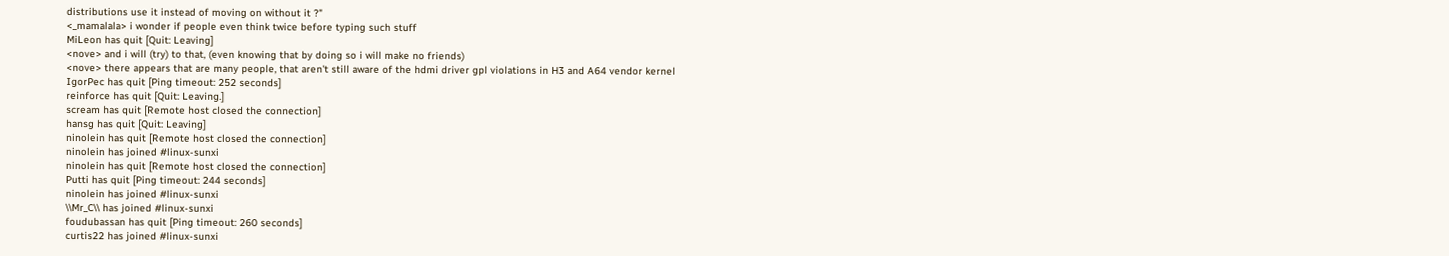distributions use it instead of moving on without it ?"
<_mamalala> i wonder if people even think twice before typing such stuff
MiLeon has quit [Quit: Leaving]
<nove> and i will (try) to that, (even knowing that by doing so i will make no friends)
<nove> there appears that are many people, that aren't still aware of the hdmi driver gpl violations in H3 and A64 vendor kernel
IgorPec has quit [Ping timeout: 252 seconds]
reinforce has quit [Quit: Leaving.]
scream has quit [Remote host closed the connection]
hansg has quit [Quit: Leaving]
ninolein has quit [Remote host closed the connection]
ninolein has joined #linux-sunxi
ninolein has quit [Remote host closed the connection]
Putti has quit [Ping timeout: 244 seconds]
ninolein has joined #linux-sunxi
\\Mr_C\\ has joined #linux-sunxi
foudubassan has quit [Ping timeout: 260 seconds]
curtis22 has joined #linux-sunxi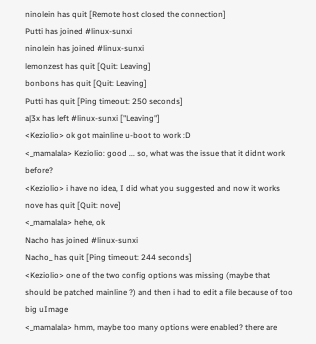ninolein has quit [Remote host closed the connection]
Putti has joined #linux-sunxi
ninolein has joined #linux-sunxi
lemonzest has quit [Quit: Leaving]
bonbons has quit [Quit: Leaving]
Putti has quit [Ping timeout: 250 seconds]
a|3x has left #linux-sunxi ["Leaving"]
<Keziolio> ok got mainline u-boot to work :D
<_mamalala> Keziolio: good ... so, what was the issue that it didnt work before?
<Keziolio> i have no idea, I did what you suggested and now it works
nove has quit [Quit: nove]
<_mamalala> hehe, ok
Nacho has joined #linux-sunxi
Nacho_ has quit [Ping timeout: 244 seconds]
<Keziolio> one of the two config options was missing (maybe that should be patched mainline ?) and then i had to edit a file because of too big uImage
<_mamalala> hmm, maybe too many options were enabled? there are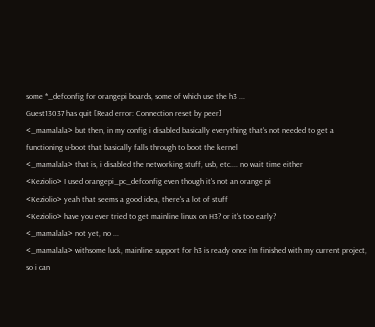some *_defconfig for orangepi boards, some of which use the h3 ...
Guest13037 has quit [Read error: Connection reset by peer]
<_mamalala> but then, in my config i disabled basically everything that's not needed to get a functioning u-boot that basically falls through to boot the kernel
<_mamalala> that is, i disabled the networking stuff, usb, etc.... no wait time either
<Keziolio> I used orangepi_pc_defconfig even though it's not an orange pi
<Keziolio> yeah that seems a good idea, there's a lot of stuff
<Keziolio> have you ever tried to get mainline linux on H3? or it's too early?
<_mamalala> not yet, no ...
<_mamalala> withsome luck, mainline support for h3 is ready once i'm finished with my current project, so i can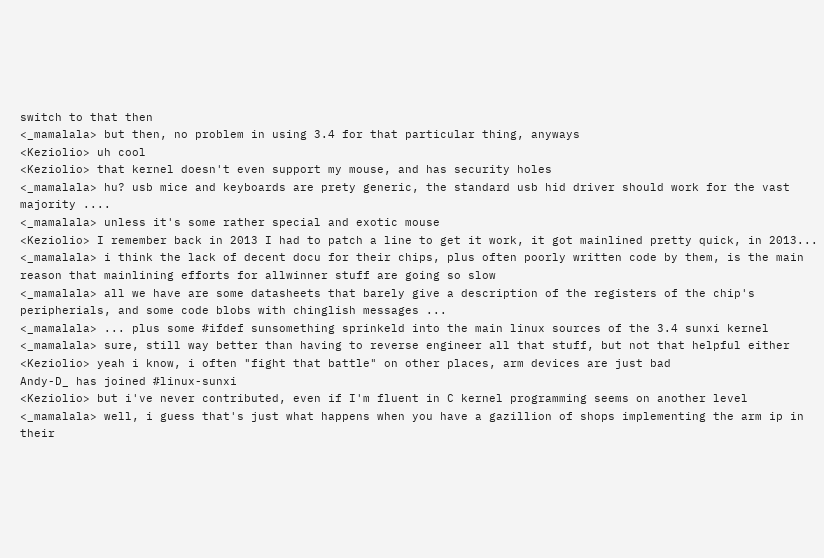switch to that then
<_mamalala> but then, no problem in using 3.4 for that particular thing, anyways
<Keziolio> uh cool
<Keziolio> that kernel doesn't even support my mouse, and has security holes
<_mamalala> hu? usb mice and keyboards are prety generic, the standard usb hid driver should work for the vast majority ....
<_mamalala> unless it's some rather special and exotic mouse
<Keziolio> I remember back in 2013 I had to patch a line to get it work, it got mainlined pretty quick, in 2013...
<_mamalala> i think the lack of decent docu for their chips, plus often poorly written code by them, is the main reason that mainlining efforts for allwinner stuff are going so slow
<_mamalala> all we have are some datasheets that barely give a description of the registers of the chip's peripherials, and some code blobs with chinglish messages ...
<_mamalala> ... plus some #ifdef sunsomething sprinkeld into the main linux sources of the 3.4 sunxi kernel
<_mamalala> sure, still way better than having to reverse engineer all that stuff, but not that helpful either
<Keziolio> yeah i know, i often "fight that battle" on other places, arm devices are just bad
Andy-D_ has joined #linux-sunxi
<Keziolio> but i've never contributed, even if I'm fluent in C kernel programming seems on another level
<_mamalala> well, i guess that's just what happens when you have a gazillion of shops implementing the arm ip in their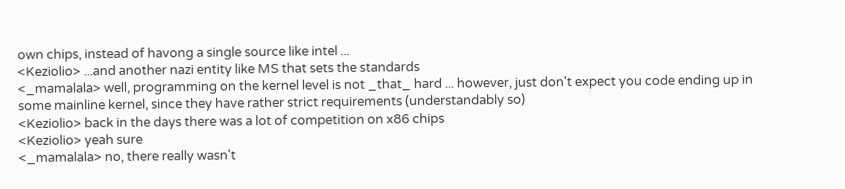own chips, instead of havong a single source like intel ...
<Keziolio> ...and another nazi entity like MS that sets the standards
<_mamalala> well, programming on the kernel level is not _that_ hard ... however, just don't expect you code ending up in some mainline kernel, since they have rather strict requirements (understandably so)
<Keziolio> back in the days there was a lot of competition on x86 chips
<Keziolio> yeah sure
<_mamalala> no, there really wasn't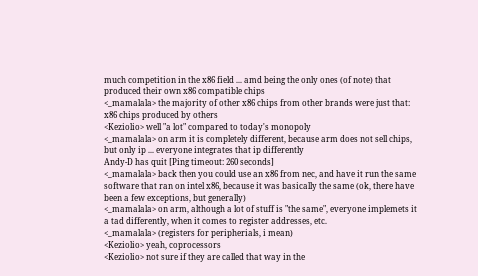much competition in the x86 field ... amd being the only ones (of note) that produced their own x86 compatible chips
<_mamalala> the majority of other x86 chips from other brands were just that: x86 chips produced by others
<Keziolio> well "a lot" compared to today's monopoly
<_mamalala> on arm it is completely different, because arm does not sell chips, but only ip ... everyone integrates that ip differently
Andy-D has quit [Ping timeout: 260 seconds]
<_mamalala> back then you could use an x86 from nec, and have it run the same software that ran on intel x86, because it was basically the same (ok, there have been a few exceptions, but generally)
<_mamalala> on arm, although a lot of stuff is "the same", everyone implemets it a tad differently, when it comes to register addresses, etc.
<_mamalala> (registers for peripherials, i mean)
<Keziolio> yeah, coprocessors
<Keziolio> not sure if they are called that way in the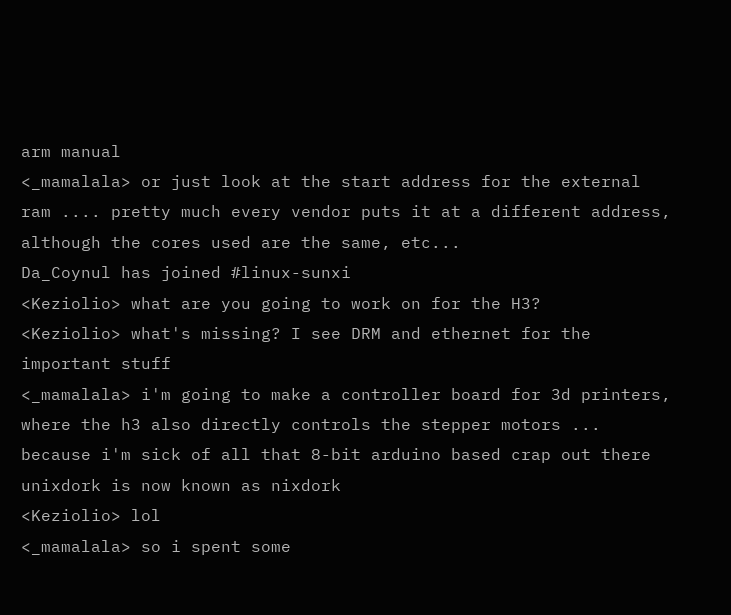arm manual
<_mamalala> or just look at the start address for the external ram .... pretty much every vendor puts it at a different address, although the cores used are the same, etc...
Da_Coynul has joined #linux-sunxi
<Keziolio> what are you going to work on for the H3?
<Keziolio> what's missing? I see DRM and ethernet for the important stuff
<_mamalala> i'm going to make a controller board for 3d printers, where the h3 also directly controls the stepper motors ... because i'm sick of all that 8-bit arduino based crap out there
unixdork is now known as nixdork
<Keziolio> lol
<_mamalala> so i spent some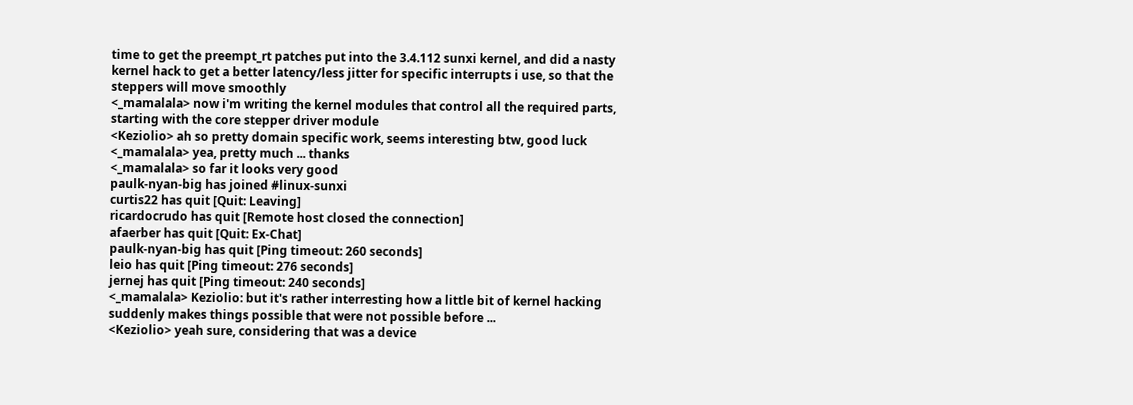time to get the preempt_rt patches put into the 3.4.112 sunxi kernel, and did a nasty kernel hack to get a better latency/less jitter for specific interrupts i use, so that the steppers will move smoothly
<_mamalala> now i'm writing the kernel modules that control all the required parts, starting with the core stepper driver module
<Keziolio> ah so pretty domain specific work, seems interesting btw, good luck
<_mamalala> yea, pretty much ... thanks
<_mamalala> so far it looks very good
paulk-nyan-big has joined #linux-sunxi
curtis22 has quit [Quit: Leaving]
ricardocrudo has quit [Remote host closed the connection]
afaerber has quit [Quit: Ex-Chat]
paulk-nyan-big has quit [Ping timeout: 260 seconds]
leio has quit [Ping timeout: 276 seconds]
jernej has quit [Ping timeout: 240 seconds]
<_mamalala> Keziolio: but it's rather interresting how a little bit of kernel hacking suddenly makes things possible that were not possible before ...
<Keziolio> yeah sure, considering that was a device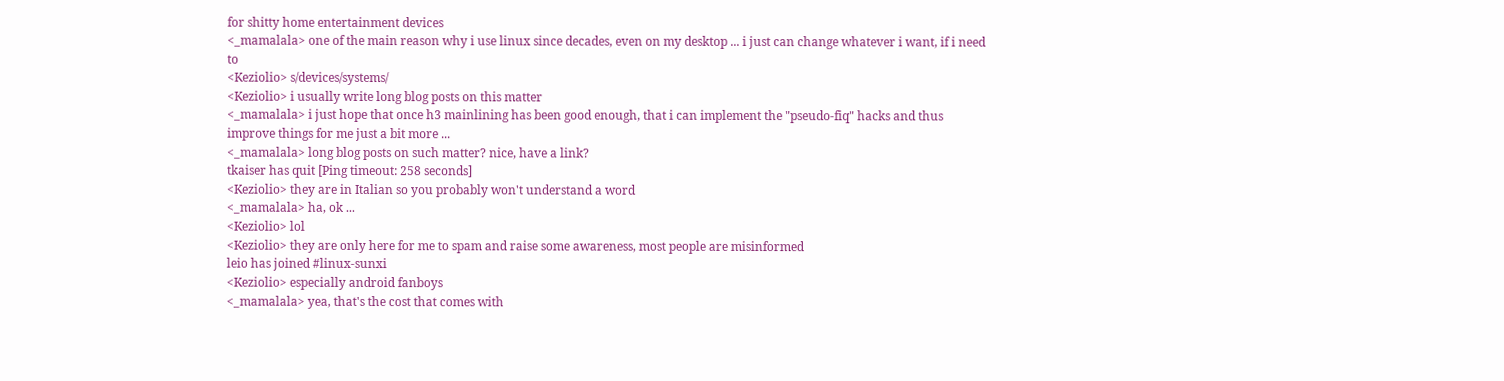for shitty home entertainment devices
<_mamalala> one of the main reason why i use linux since decades, even on my desktop ... i just can change whatever i want, if i need to
<Keziolio> s/devices/systems/
<Keziolio> i usually write long blog posts on this matter
<_mamalala> i just hope that once h3 mainlining has been good enough, that i can implement the "pseudo-fiq" hacks and thus improve things for me just a bit more ...
<_mamalala> long blog posts on such matter? nice, have a link?
tkaiser has quit [Ping timeout: 258 seconds]
<Keziolio> they are in Italian so you probably won't understand a word
<_mamalala> ha, ok ...
<Keziolio> lol
<Keziolio> they are only here for me to spam and raise some awareness, most people are misinformed
leio has joined #linux-sunxi
<Keziolio> especially android fanboys
<_mamalala> yea, that's the cost that comes with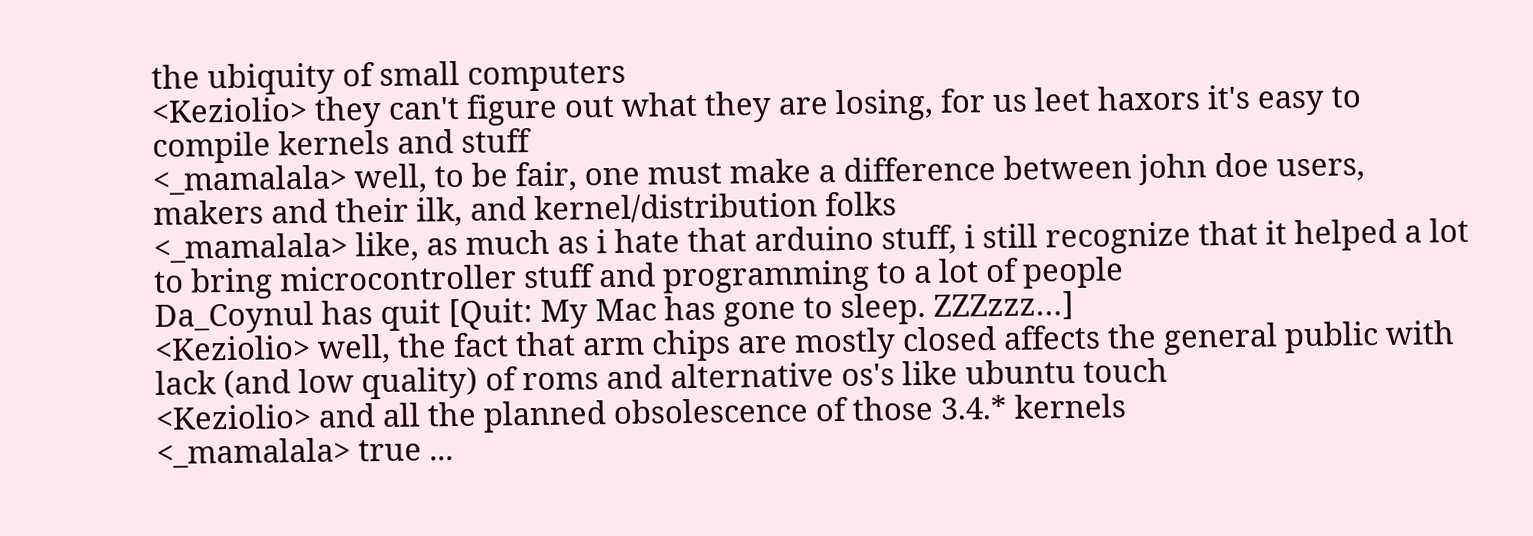the ubiquity of small computers
<Keziolio> they can't figure out what they are losing, for us leet haxors it's easy to compile kernels and stuff
<_mamalala> well, to be fair, one must make a difference between john doe users, makers and their ilk, and kernel/distribution folks
<_mamalala> like, as much as i hate that arduino stuff, i still recognize that it helped a lot to bring microcontroller stuff and programming to a lot of people
Da_Coynul has quit [Quit: My Mac has gone to sleep. ZZZzzz…]
<Keziolio> well, the fact that arm chips are mostly closed affects the general public with lack (and low quality) of roms and alternative os's like ubuntu touch
<Keziolio> and all the planned obsolescence of those 3.4.* kernels
<_mamalala> true ...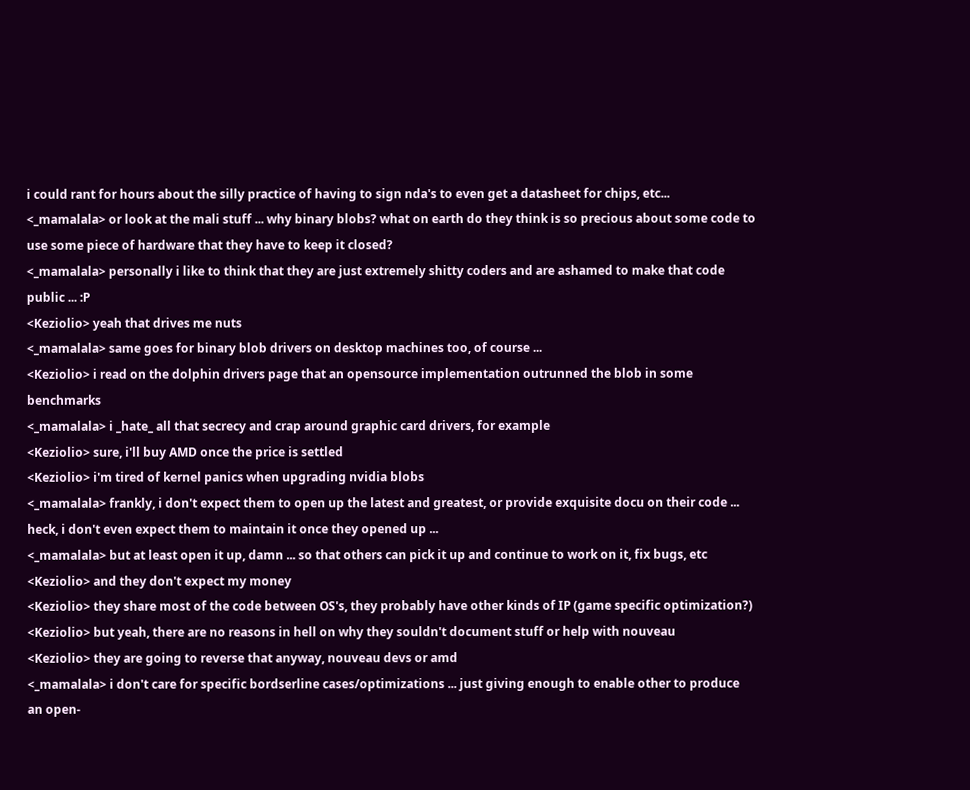i could rant for hours about the silly practice of having to sign nda's to even get a datasheet for chips, etc...
<_mamalala> or look at the mali stuff ... why binary blobs? what on earth do they think is so precious about some code to use some piece of hardware that they have to keep it closed?
<_mamalala> personally i like to think that they are just extremely shitty coders and are ashamed to make that code public ... :P
<Keziolio> yeah that drives me nuts
<_mamalala> same goes for binary blob drivers on desktop machines too, of course ...
<Keziolio> i read on the dolphin drivers page that an opensource implementation outrunned the blob in some benchmarks
<_mamalala> i _hate_ all that secrecy and crap around graphic card drivers, for example
<Keziolio> sure, i'll buy AMD once the price is settled
<Keziolio> i'm tired of kernel panics when upgrading nvidia blobs
<_mamalala> frankly, i don't expect them to open up the latest and greatest, or provide exquisite docu on their code ... heck, i don't even expect them to maintain it once they opened up ...
<_mamalala> but at least open it up, damn ... so that others can pick it up and continue to work on it, fix bugs, etc
<Keziolio> and they don't expect my money
<Keziolio> they share most of the code between OS's, they probably have other kinds of IP (game specific optimization?)
<Keziolio> but yeah, there are no reasons in hell on why they souldn't document stuff or help with nouveau
<Keziolio> they are going to reverse that anyway, nouveau devs or amd
<_mamalala> i don't care for specific bordserline cases/optimizations ... just giving enough to enable other to produce an open-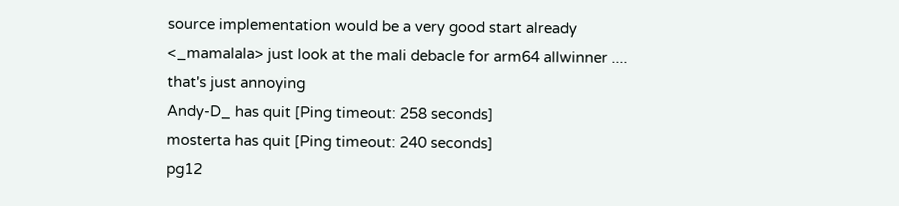source implementation would be a very good start already
<_mamalala> just look at the mali debacle for arm64 allwinner .... that's just annoying
Andy-D_ has quit [Ping timeout: 258 seconds]
mosterta has quit [Ping timeout: 240 seconds]
pg12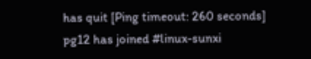has quit [Ping timeout: 260 seconds]
pg12 has joined #linux-sunxi